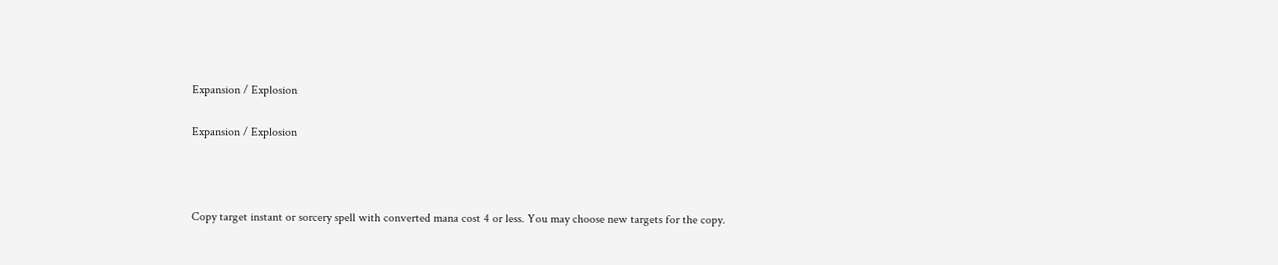Expansion / Explosion

Expansion / Explosion



Copy target instant or sorcery spell with converted mana cost 4 or less. You may choose new targets for the copy.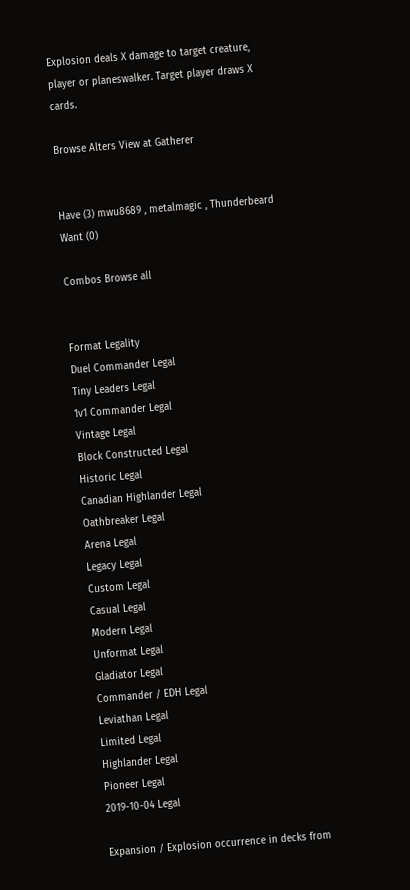Explosion deals X damage to target creature, player or planeswalker. Target player draws X cards.

Browse Alters View at Gatherer


Have (3) mwu8689 , metalmagic , Thunderbeard
Want (0)

Combos Browse all


Format Legality
Duel Commander Legal
Tiny Leaders Legal
1v1 Commander Legal
Vintage Legal
Block Constructed Legal
Historic Legal
Canadian Highlander Legal
Oathbreaker Legal
Arena Legal
Legacy Legal
Custom Legal
Casual Legal
Modern Legal
Unformat Legal
Gladiator Legal
Commander / EDH Legal
Leviathan Legal
Limited Legal
Highlander Legal
Pioneer Legal
2019-10-04 Legal

Expansion / Explosion occurrence in decks from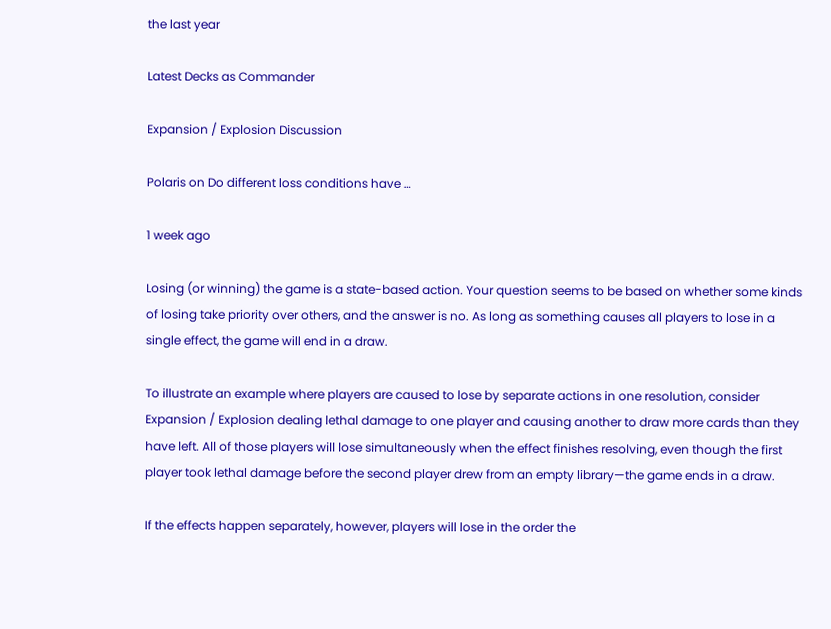the last year

Latest Decks as Commander

Expansion / Explosion Discussion

Polaris on Do different loss conditions have …

1 week ago

Losing (or winning) the game is a state-based action. Your question seems to be based on whether some kinds of losing take priority over others, and the answer is no. As long as something causes all players to lose in a single effect, the game will end in a draw.

To illustrate an example where players are caused to lose by separate actions in one resolution, consider Expansion / Explosion dealing lethal damage to one player and causing another to draw more cards than they have left. All of those players will lose simultaneously when the effect finishes resolving, even though the first player took lethal damage before the second player drew from an empty library—the game ends in a draw.

If the effects happen separately, however, players will lose in the order the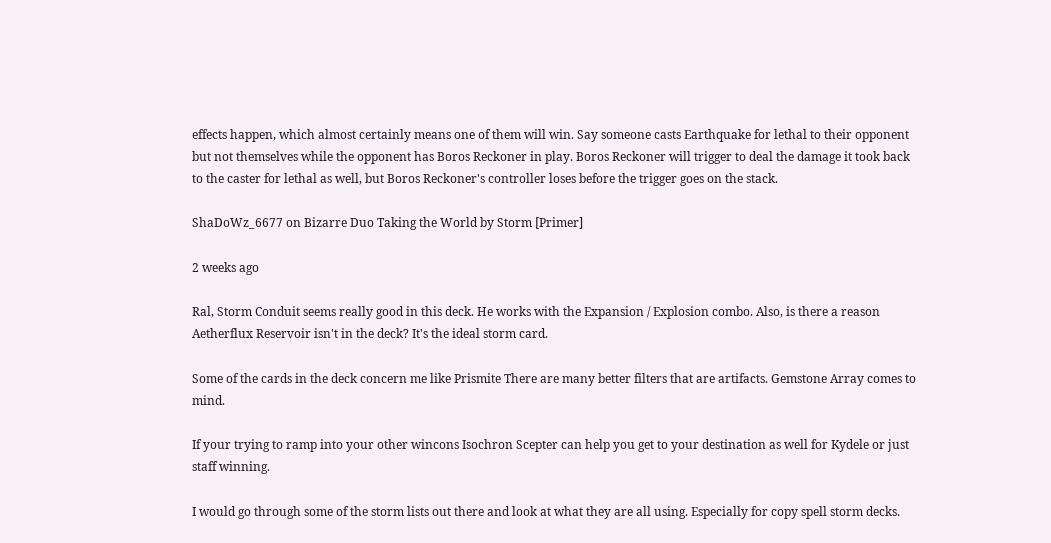effects happen, which almost certainly means one of them will win. Say someone casts Earthquake for lethal to their opponent but not themselves while the opponent has Boros Reckoner in play. Boros Reckoner will trigger to deal the damage it took back to the caster for lethal as well, but Boros Reckoner's controller loses before the trigger goes on the stack.

ShaDoWz_6677 on Bizarre Duo Taking the World by Storm [Primer]

2 weeks ago

Ral, Storm Conduit seems really good in this deck. He works with the Expansion / Explosion combo. Also, is there a reason Aetherflux Reservoir isn't in the deck? It's the ideal storm card.

Some of the cards in the deck concern me like Prismite There are many better filters that are artifacts. Gemstone Array comes to mind.

If your trying to ramp into your other wincons Isochron Scepter can help you get to your destination as well for Kydele or just staff winning.

I would go through some of the storm lists out there and look at what they are all using. Especially for copy spell storm decks.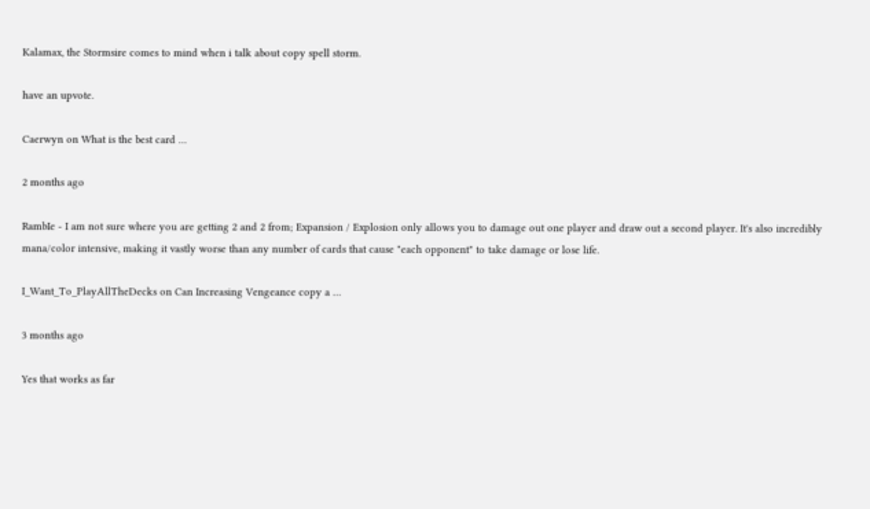Kalamax, the Stormsire comes to mind when i talk about copy spell storm.

have an upvote.

Caerwyn on What is the best card …

2 months ago

RambIe - I am not sure where you are getting 2 and 2 from; Expansion / Explosion only allows you to damage out one player and draw out a second player. It's also incredibly mana/color intensive, making it vastly worse than any number of cards that cause "each opponent" to take damage or lose life.

I_Want_To_PlayAllTheDecks on Can Increasing Vengeance copy a …

3 months ago

Yes that works as far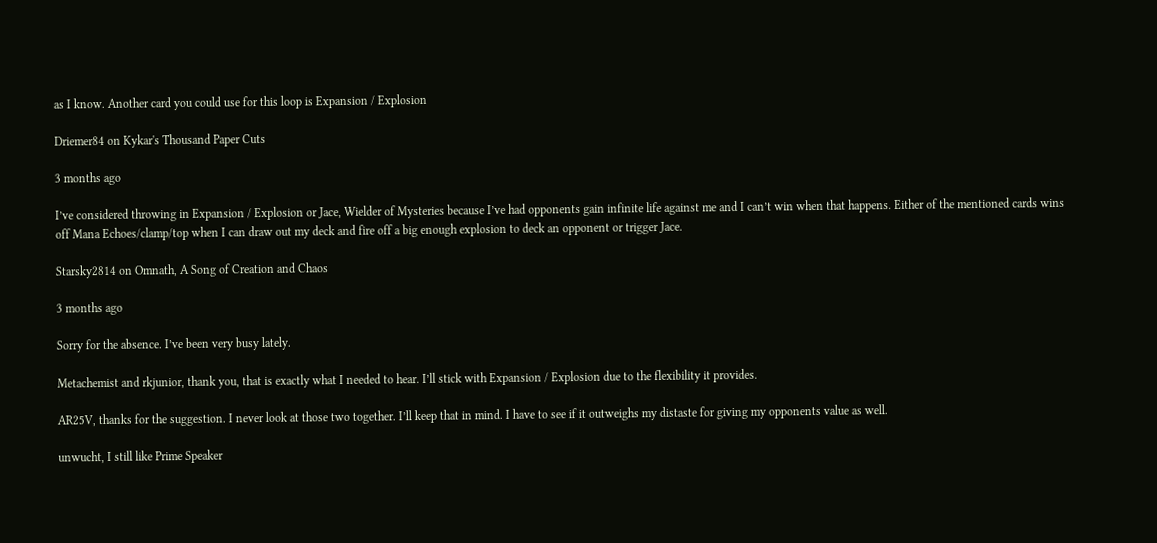as I know. Another card you could use for this loop is Expansion / Explosion

Driemer84 on Kykar's Thousand Paper Cuts

3 months ago

I’ve considered throwing in Expansion / Explosion or Jace, Wielder of Mysteries because I’ve had opponents gain infinite life against me and I can’t win when that happens. Either of the mentioned cards wins off Mana Echoes/clamp/top when I can draw out my deck and fire off a big enough explosion to deck an opponent or trigger Jace.

Starsky2814 on Omnath, A Song of Creation and Chaos

3 months ago

Sorry for the absence. I’ve been very busy lately.

Metachemist and rkjunior, thank you, that is exactly what I needed to hear. I’ll stick with Expansion / Explosion due to the flexibility it provides.

AR25V, thanks for the suggestion. I never look at those two together. I’ll keep that in mind. I have to see if it outweighs my distaste for giving my opponents value as well.

unwucht, I still like Prime Speaker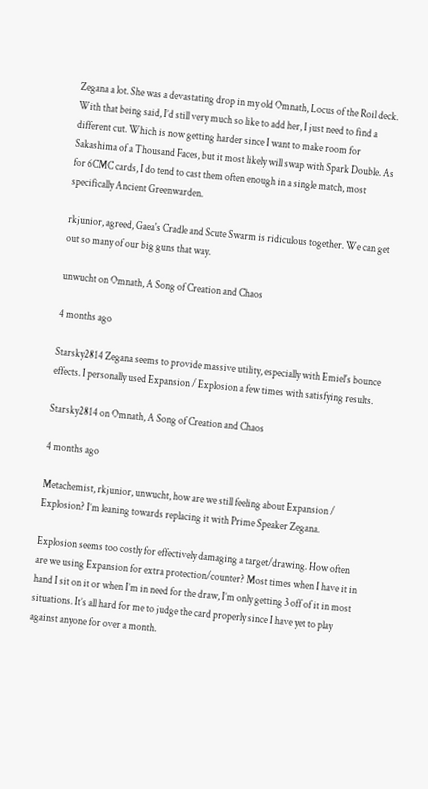Zegana a lot. She was a devastating drop in my old Omnath, Locus of the Roil deck. With that being said, I’d still very much so like to add her, I just need to find a different cut. Which is now getting harder since I want to make room for Sakashima of a Thousand Faces, but it most likely will swap with Spark Double. As for 6CMC cards, I do tend to cast them often enough in a single match, most specifically Ancient Greenwarden.

rkjunior, agreed, Gaea's Cradle and Scute Swarm is ridiculous together. We can get out so many of our big guns that way.

unwucht on Omnath, A Song of Creation and Chaos

4 months ago

Starsky2814 Zegana seems to provide massive utility, especially with Emiel's bounce effects. I personally used Expansion / Explosion a few times with satisfying results.

Starsky2814 on Omnath, A Song of Creation and Chaos

4 months ago

Metachemist, rkjunior, unwucht, how are we still feeling about Expansion / Explosion? I’m leaning towards replacing it with Prime Speaker Zegana.

Explosion seems too costly for effectively damaging a target/drawing. How often are we using Expansion for extra protection/counter? Most times when I have it in hand I sit on it or when I’m in need for the draw, I’m only getting 3 off of it in most situations. It’s all hard for me to judge the card properly since I have yet to play against anyone for over a month.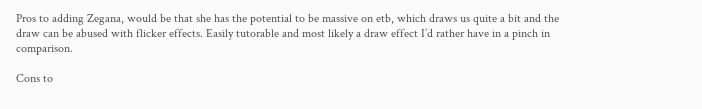Pros to adding Zegana, would be that she has the potential to be massive on etb, which draws us quite a bit and the draw can be abused with flicker effects. Easily tutorable and most likely a draw effect I’d rather have in a pinch in comparison.

Cons to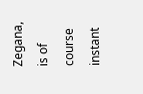Zegana, is of course instant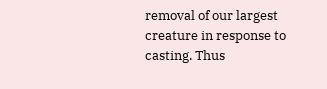removal of our largest creature in response to casting. Thus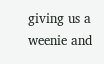giving us a weenie and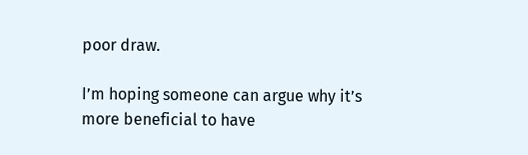poor draw.

I’m hoping someone can argue why it’s more beneficial to have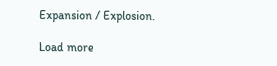Expansion / Explosion.

Load more